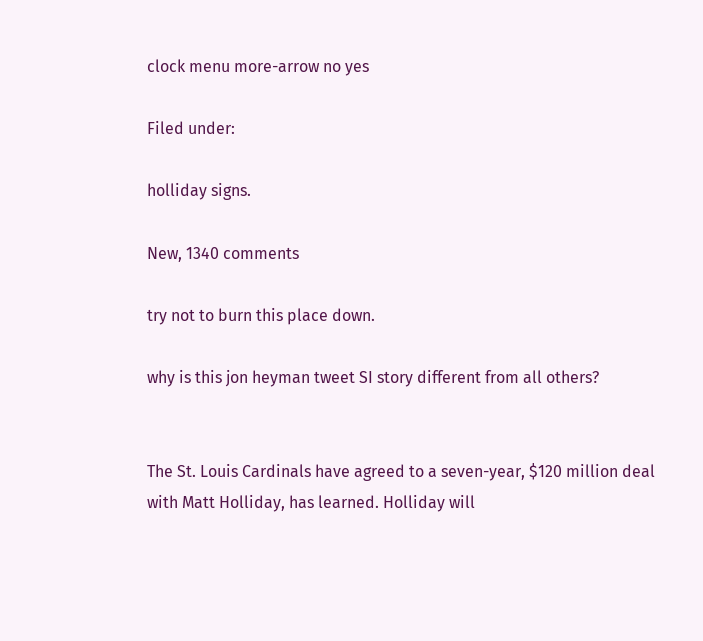clock menu more-arrow no yes

Filed under:

holliday signs.

New, 1340 comments

try not to burn this place down.

why is this jon heyman tweet SI story different from all others?


The St. Louis Cardinals have agreed to a seven-year, $120 million deal with Matt Holliday, has learned. Holliday will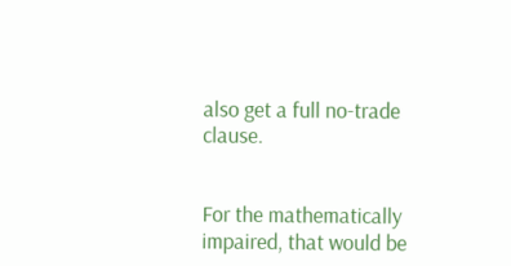also get a full no-trade clause.


For the mathematically impaired, that would be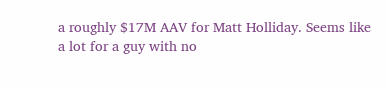a roughly $17M AAV for Matt Holliday. Seems like a lot for a guy with no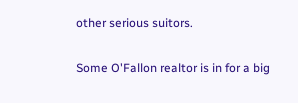other serious suitors.


Some O'Fallon realtor is in for a big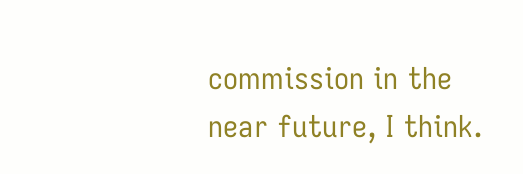commission in the near future, I think.